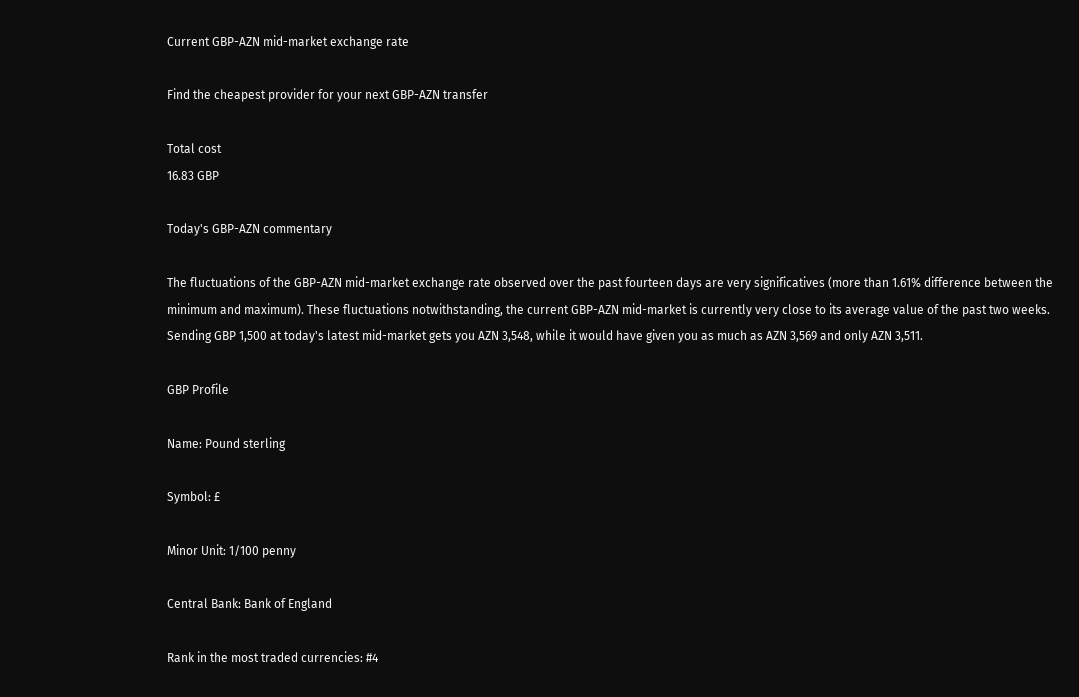Current GBP-AZN mid-market exchange rate

Find the cheapest provider for your next GBP-AZN transfer

Total cost
16.83 GBP

Today's GBP-AZN commentary

The fluctuations of the GBP-AZN mid-market exchange rate observed over the past fourteen days are very significatives (more than 1.61% difference between the minimum and maximum). These fluctuations notwithstanding, the current GBP-AZN mid-market is currently very close to its average value of the past two weeks. Sending GBP 1,500 at today's latest mid-market gets you AZN 3,548, while it would have given you as much as AZN 3,569 and only AZN 3,511.

GBP Profile

Name: Pound sterling

Symbol: £

Minor Unit: 1/100 penny

Central Bank: Bank of England

Rank in the most traded currencies: #4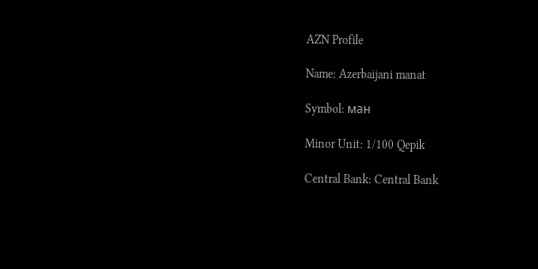AZN Profile

Name: Azerbaijani manat

Symbol: ман

Minor Unit: 1/100 Qepik

Central Bank: Central Bank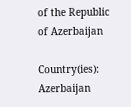of the Republic of Azerbaijan

Country(ies): Azerbaijan